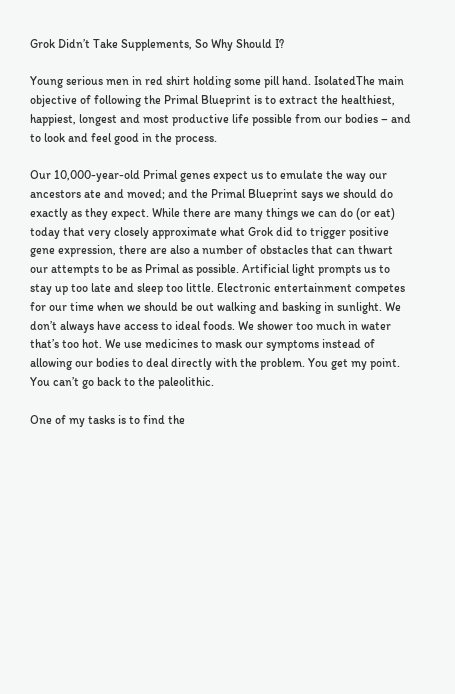Grok Didn’t Take Supplements, So Why Should I?

Young serious men in red shirt holding some pill hand. IsolatedThe main objective of following the Primal Blueprint is to extract the healthiest, happiest, longest and most productive life possible from our bodies – and to look and feel good in the process.

Our 10,000-year-old Primal genes expect us to emulate the way our ancestors ate and moved; and the Primal Blueprint says we should do exactly as they expect. While there are many things we can do (or eat) today that very closely approximate what Grok did to trigger positive gene expression, there are also a number of obstacles that can thwart our attempts to be as Primal as possible. Artificial light prompts us to stay up too late and sleep too little. Electronic entertainment competes for our time when we should be out walking and basking in sunlight. We don’t always have access to ideal foods. We shower too much in water that’s too hot. We use medicines to mask our symptoms instead of allowing our bodies to deal directly with the problem. You get my point. You can’t go back to the paleolithic.

One of my tasks is to find the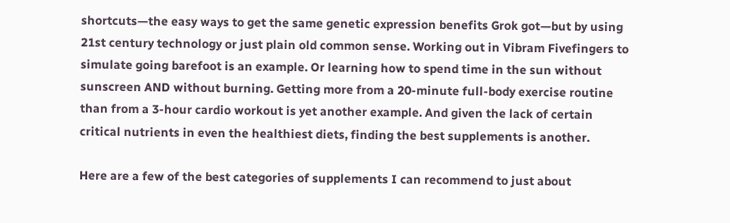shortcuts—the easy ways to get the same genetic expression benefits Grok got—but by using 21st century technology or just plain old common sense. Working out in Vibram Fivefingers to simulate going barefoot is an example. Or learning how to spend time in the sun without sunscreen AND without burning. Getting more from a 20-minute full-body exercise routine than from a 3-hour cardio workout is yet another example. And given the lack of certain critical nutrients in even the healthiest diets, finding the best supplements is another.

Here are a few of the best categories of supplements I can recommend to just about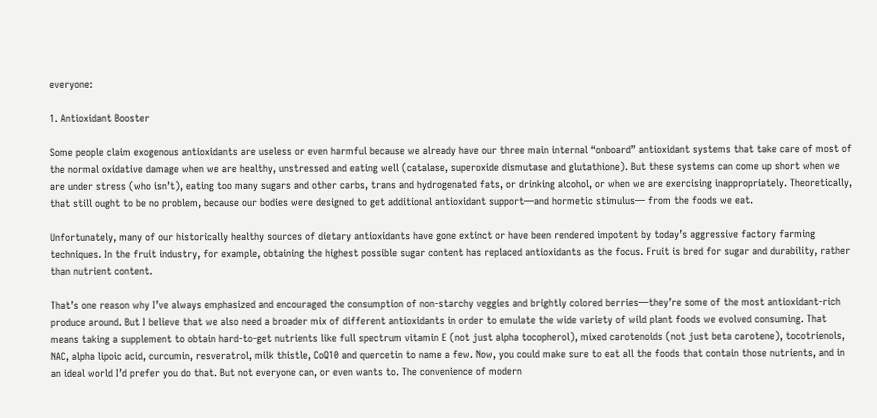everyone:

1. Antioxidant Booster

Some people claim exogenous antioxidants are useless or even harmful because we already have our three main internal “onboard” antioxidant systems that take care of most of the normal oxidative damage when we are healthy, unstressed and eating well (catalase, superoxide dismutase and glutathione). But these systems can come up short when we are under stress (who isn’t), eating too many sugars and other carbs, trans and hydrogenated fats, or drinking alcohol, or when we are exercising inappropriately. Theoretically, that still ought to be no problem, because our bodies were designed to get additional antioxidant support—and hormetic stimulus— from the foods we eat.

Unfortunately, many of our historically healthy sources of dietary antioxidants have gone extinct or have been rendered impotent by today’s aggressive factory farming techniques. In the fruit industry, for example, obtaining the highest possible sugar content has replaced antioxidants as the focus. Fruit is bred for sugar and durability, rather than nutrient content.

That’s one reason why I’ve always emphasized and encouraged the consumption of non-starchy veggies and brightly colored berries—they’re some of the most antioxidant-rich produce around. But I believe that we also need a broader mix of different antioxidants in order to emulate the wide variety of wild plant foods we evolved consuming. That means taking a supplement to obtain hard-to-get nutrients like full spectrum vitamin E (not just alpha tocopherol), mixed carotenoids (not just beta carotene), tocotrienols, NAC, alpha lipoic acid, curcumin, resveratrol, milk thistle, CoQ10 and quercetin to name a few. Now, you could make sure to eat all the foods that contain those nutrients, and in an ideal world I’d prefer you do that. But not everyone can, or even wants to. The convenience of modern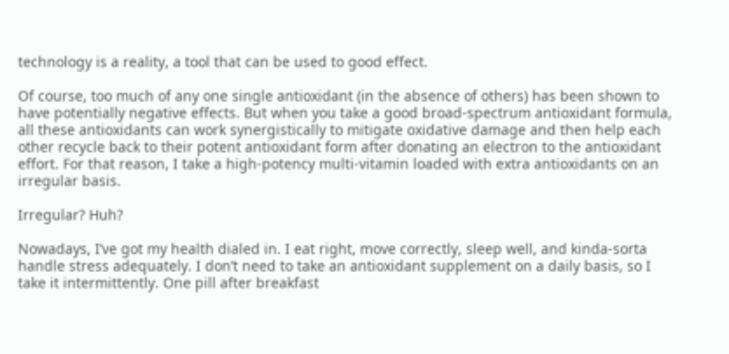technology is a reality, a tool that can be used to good effect.

Of course, too much of any one single antioxidant (in the absence of others) has been shown to have potentially negative effects. But when you take a good broad-spectrum antioxidant formula, all these antioxidants can work synergistically to mitigate oxidative damage and then help each other recycle back to their potent antioxidant form after donating an electron to the antioxidant effort. For that reason, I take a high-potency multi-vitamin loaded with extra antioxidants on an irregular basis.

Irregular? Huh?

Nowadays, I’ve got my health dialed in. I eat right, move correctly, sleep well, and kinda-sorta handle stress adequately. I don’t need to take an antioxidant supplement on a daily basis, so I take it intermittently. One pill after breakfast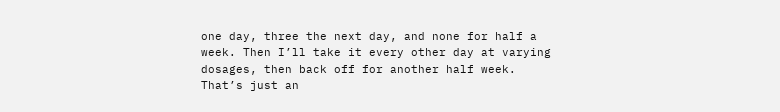one day, three the next day, and none for half a week. Then I’ll take it every other day at varying dosages, then back off for another half week. That’s just an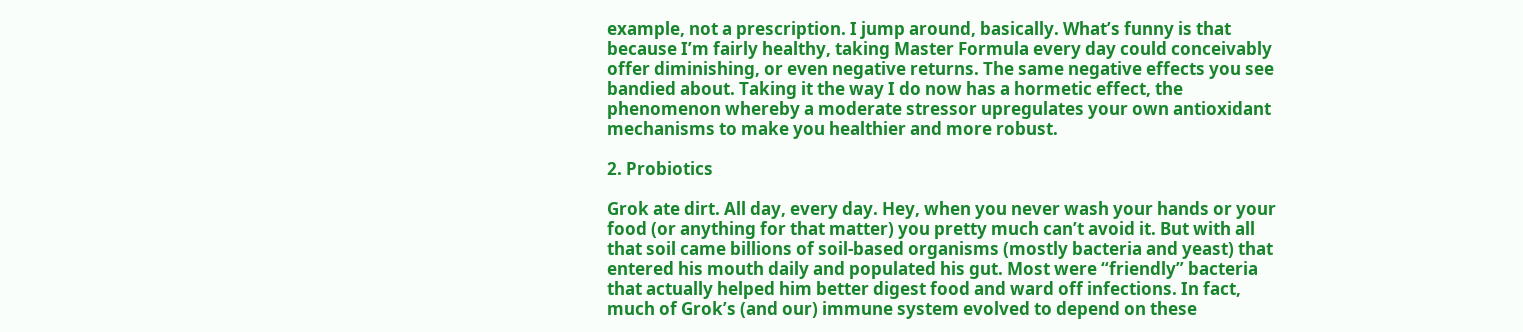example, not a prescription. I jump around, basically. What’s funny is that because I’m fairly healthy, taking Master Formula every day could conceivably offer diminishing, or even negative returns. The same negative effects you see bandied about. Taking it the way I do now has a hormetic effect, the phenomenon whereby a moderate stressor upregulates your own antioxidant mechanisms to make you healthier and more robust.

2. Probiotics

Grok ate dirt. All day, every day. Hey, when you never wash your hands or your food (or anything for that matter) you pretty much can’t avoid it. But with all that soil came billions of soil-based organisms (mostly bacteria and yeast) that entered his mouth daily and populated his gut. Most were “friendly” bacteria that actually helped him better digest food and ward off infections. In fact, much of Grok’s (and our) immune system evolved to depend on these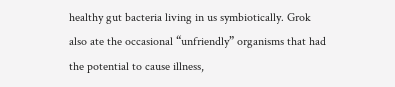healthy gut bacteria living in us symbiotically. Grok also ate the occasional “unfriendly” organisms that had the potential to cause illness,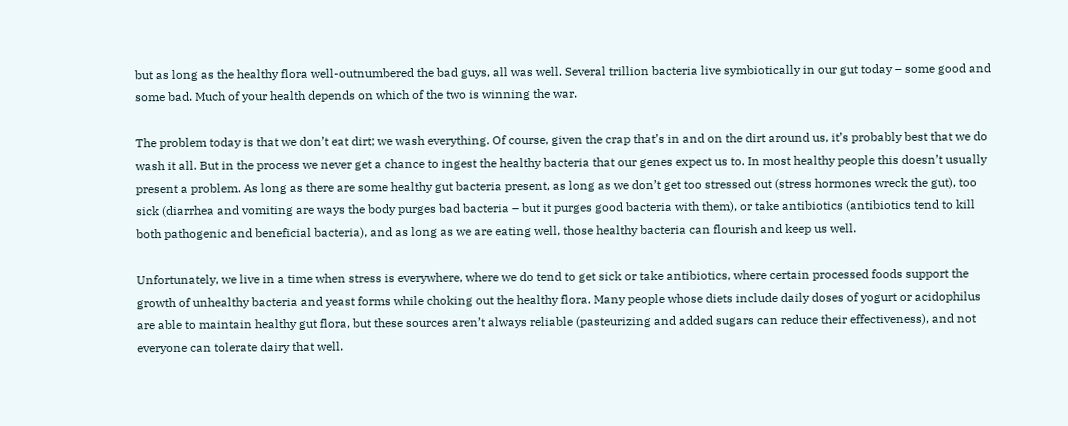but as long as the healthy flora well-outnumbered the bad guys, all was well. Several trillion bacteria live symbiotically in our gut today – some good and some bad. Much of your health depends on which of the two is winning the war.

The problem today is that we don’t eat dirt; we wash everything. Of course, given the crap that’s in and on the dirt around us, it’s probably best that we do wash it all. But in the process we never get a chance to ingest the healthy bacteria that our genes expect us to. In most healthy people this doesn’t usually present a problem. As long as there are some healthy gut bacteria present, as long as we don’t get too stressed out (stress hormones wreck the gut), too sick (diarrhea and vomiting are ways the body purges bad bacteria – but it purges good bacteria with them), or take antibiotics (antibiotics tend to kill both pathogenic and beneficial bacteria), and as long as we are eating well, those healthy bacteria can flourish and keep us well.

Unfortunately, we live in a time when stress is everywhere, where we do tend to get sick or take antibiotics, where certain processed foods support the growth of unhealthy bacteria and yeast forms while choking out the healthy flora. Many people whose diets include daily doses of yogurt or acidophilus are able to maintain healthy gut flora, but these sources aren’t always reliable (pasteurizing and added sugars can reduce their effectiveness), and not everyone can tolerate dairy that well.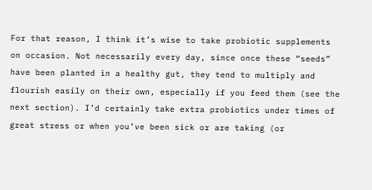For that reason, I think it’s wise to take probiotic supplements on occasion. Not necessarily every day, since once these “seeds” have been planted in a healthy gut, they tend to multiply and flourish easily on their own, especially if you feed them (see the next section). I’d certainly take extra probiotics under times of great stress or when you’ve been sick or are taking (or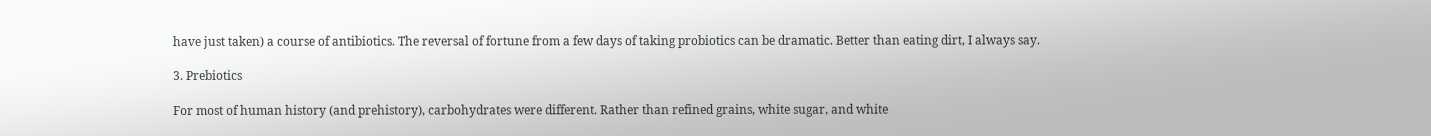have just taken) a course of antibiotics. The reversal of fortune from a few days of taking probiotics can be dramatic. Better than eating dirt, I always say.

3. Prebiotics

For most of human history (and prehistory), carbohydrates were different. Rather than refined grains, white sugar, and white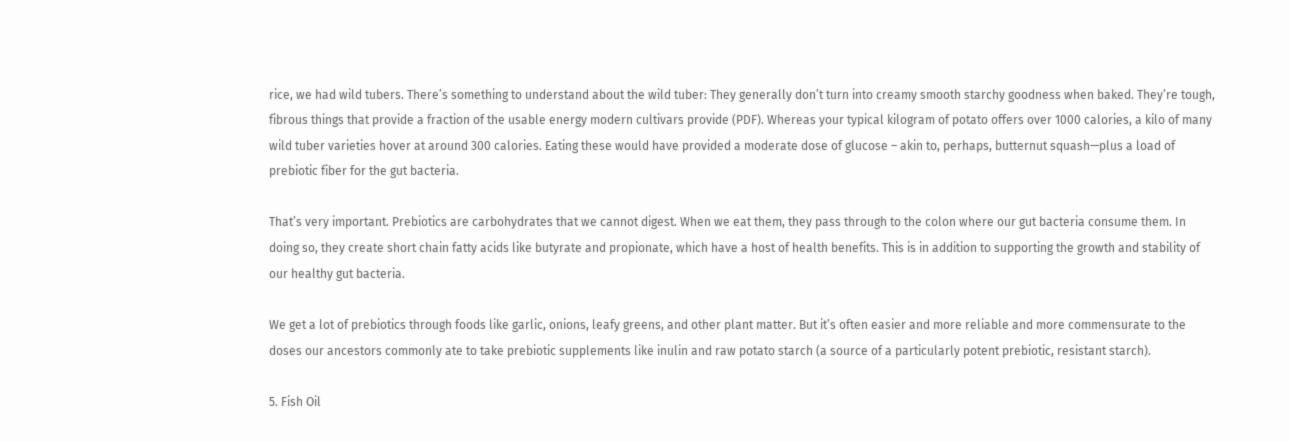rice, we had wild tubers. There’s something to understand about the wild tuber: They generally don’t turn into creamy smooth starchy goodness when baked. They’re tough, fibrous things that provide a fraction of the usable energy modern cultivars provide (PDF). Whereas your typical kilogram of potato offers over 1000 calories, a kilo of many wild tuber varieties hover at around 300 calories. Eating these would have provided a moderate dose of glucose – akin to, perhaps, butternut squash—plus a load of prebiotic fiber for the gut bacteria.

That’s very important. Prebiotics are carbohydrates that we cannot digest. When we eat them, they pass through to the colon where our gut bacteria consume them. In doing so, they create short chain fatty acids like butyrate and propionate, which have a host of health benefits. This is in addition to supporting the growth and stability of our healthy gut bacteria.

We get a lot of prebiotics through foods like garlic, onions, leafy greens, and other plant matter. But it’s often easier and more reliable and more commensurate to the doses our ancestors commonly ate to take prebiotic supplements like inulin and raw potato starch (a source of a particularly potent prebiotic, resistant starch).

5. Fish Oil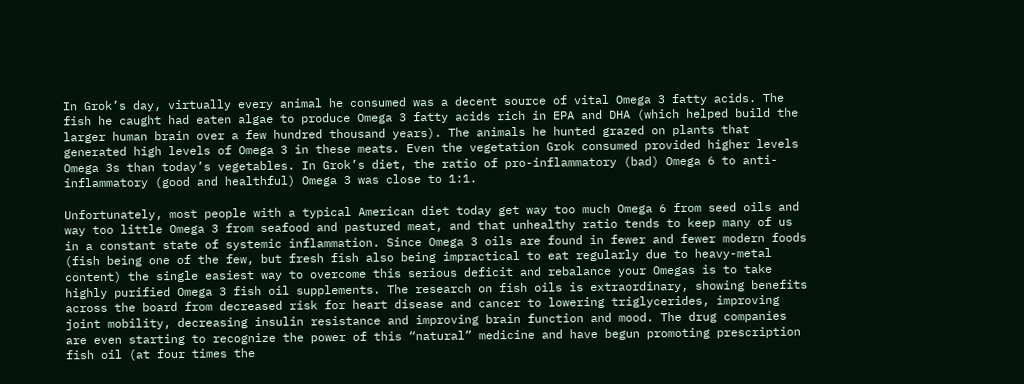In Grok’s day, virtually every animal he consumed was a decent source of vital Omega 3 fatty acids. The fish he caught had eaten algae to produce Omega 3 fatty acids rich in EPA and DHA (which helped build the larger human brain over a few hundred thousand years). The animals he hunted grazed on plants that generated high levels of Omega 3 in these meats. Even the vegetation Grok consumed provided higher levels Omega 3s than today’s vegetables. In Grok’s diet, the ratio of pro-inflammatory (bad) Omega 6 to anti-inflammatory (good and healthful) Omega 3 was close to 1:1.

Unfortunately, most people with a typical American diet today get way too much Omega 6 from seed oils and way too little Omega 3 from seafood and pastured meat, and that unhealthy ratio tends to keep many of us in a constant state of systemic inflammation. Since Omega 3 oils are found in fewer and fewer modern foods (fish being one of the few, but fresh fish also being impractical to eat regularly due to heavy-metal content) the single easiest way to overcome this serious deficit and rebalance your Omegas is to take highly purified Omega 3 fish oil supplements. The research on fish oils is extraordinary, showing benefits across the board from decreased risk for heart disease and cancer to lowering triglycerides, improving joint mobility, decreasing insulin resistance and improving brain function and mood. The drug companies are even starting to recognize the power of this “natural” medicine and have begun promoting prescription fish oil (at four times the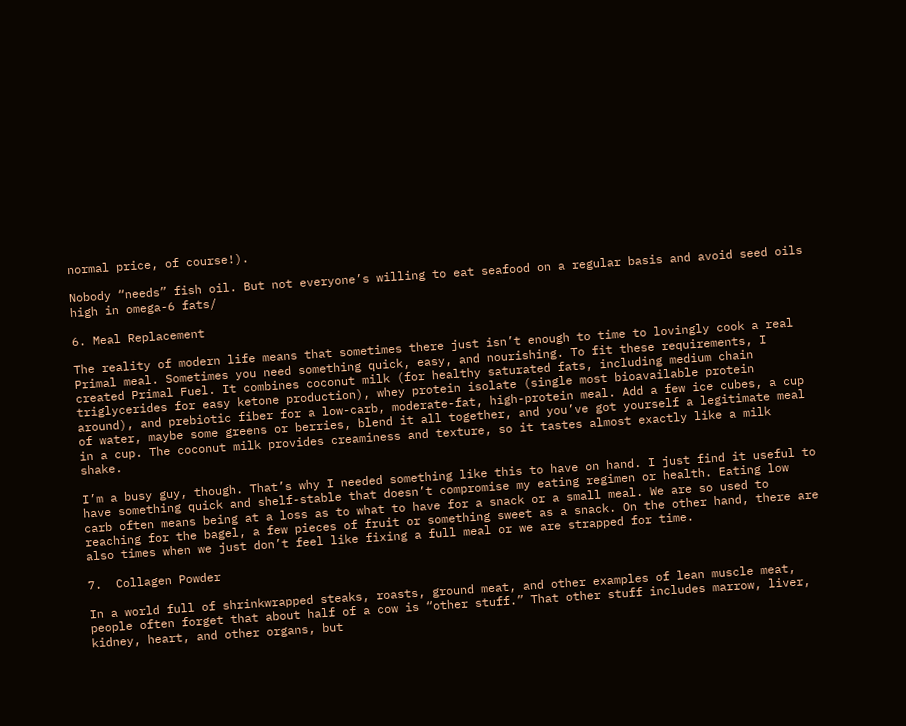normal price, of course!).

Nobody “needs” fish oil. But not everyone’s willing to eat seafood on a regular basis and avoid seed oils high in omega-6 fats/

6. Meal Replacement

The reality of modern life means that sometimes there just isn’t enough to time to lovingly cook a real Primal meal. Sometimes you need something quick, easy, and nourishing. To fit these requirements, I created Primal Fuel. It combines coconut milk (for healthy saturated fats, including medium chain triglycerides for easy ketone production), whey protein isolate (single most bioavailable protein around), and prebiotic fiber for a low-carb, moderate-fat, high-protein meal. Add a few ice cubes, a cup of water, maybe some greens or berries, blend it all together, and you’ve got yourself a legitimate meal in a cup. The coconut milk provides creaminess and texture, so it tastes almost exactly like a milk shake.

I’m a busy guy, though. That’s why I needed something like this to have on hand. I just find it useful to have something quick and shelf-stable that doesn’t compromise my eating regimen or health. Eating low carb often means being at a loss as to what to have for a snack or a small meal. We are so used to reaching for the bagel, a few pieces of fruit or something sweet as a snack. On the other hand, there are also times when we just don’t feel like fixing a full meal or we are strapped for time.

7.  Collagen Powder

In a world full of shrinkwrapped steaks, roasts, ground meat, and other examples of lean muscle meat, people often forget that about half of a cow is “other stuff.” That other stuff includes marrow, liver, kidney, heart, and other organs, but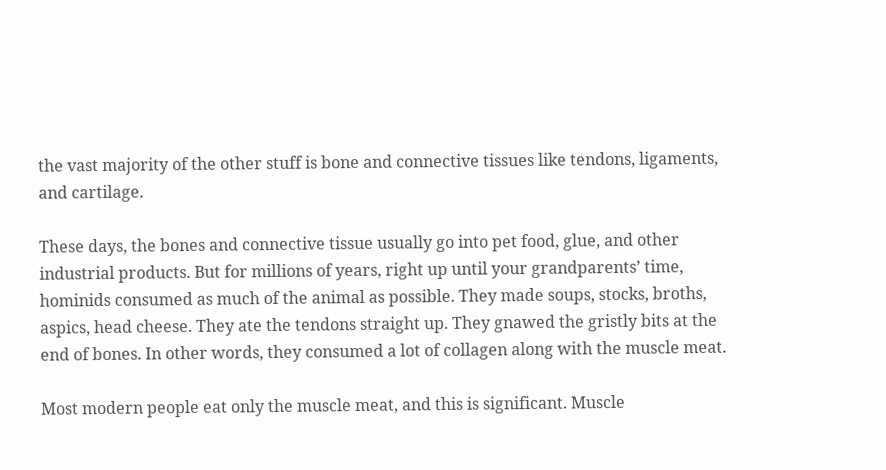the vast majority of the other stuff is bone and connective tissues like tendons, ligaments, and cartilage.

These days, the bones and connective tissue usually go into pet food, glue, and other industrial products. But for millions of years, right up until your grandparents’ time, hominids consumed as much of the animal as possible. They made soups, stocks, broths, aspics, head cheese. They ate the tendons straight up. They gnawed the gristly bits at the end of bones. In other words, they consumed a lot of collagen along with the muscle meat.

Most modern people eat only the muscle meat, and this is significant. Muscle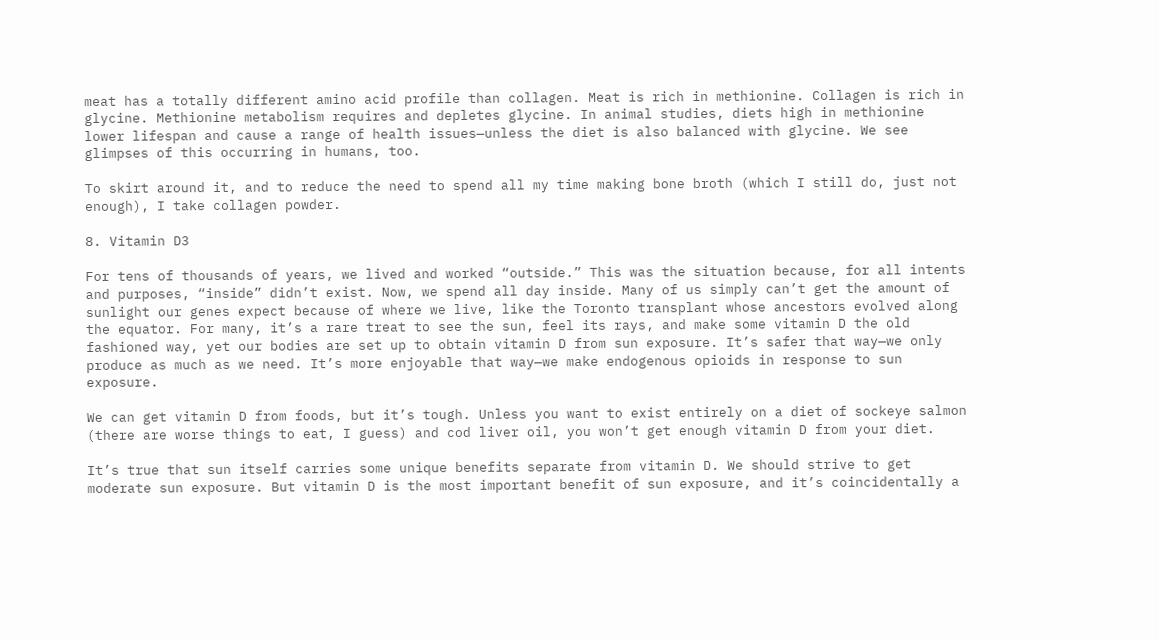meat has a totally different amino acid profile than collagen. Meat is rich in methionine. Collagen is rich in glycine. Methionine metabolism requires and depletes glycine. In animal studies, diets high in methionine lower lifespan and cause a range of health issues—unless the diet is also balanced with glycine. We see glimpses of this occurring in humans, too.

To skirt around it, and to reduce the need to spend all my time making bone broth (which I still do, just not enough), I take collagen powder.

8. Vitamin D3

For tens of thousands of years, we lived and worked “outside.” This was the situation because, for all intents and purposes, “inside” didn’t exist. Now, we spend all day inside. Many of us simply can’t get the amount of sunlight our genes expect because of where we live, like the Toronto transplant whose ancestors evolved along the equator. For many, it’s a rare treat to see the sun, feel its rays, and make some vitamin D the old fashioned way, yet our bodies are set up to obtain vitamin D from sun exposure. It’s safer that way—we only produce as much as we need. It’s more enjoyable that way—we make endogenous opioids in response to sun exposure.

We can get vitamin D from foods, but it’s tough. Unless you want to exist entirely on a diet of sockeye salmon (there are worse things to eat, I guess) and cod liver oil, you won’t get enough vitamin D from your diet.

It’s true that sun itself carries some unique benefits separate from vitamin D. We should strive to get moderate sun exposure. But vitamin D is the most important benefit of sun exposure, and it’s coincidentally a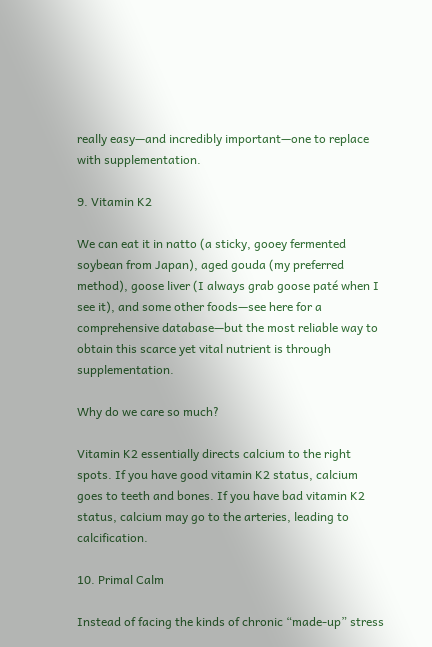really easy—and incredibly important—one to replace with supplementation.

9. Vitamin K2

We can eat it in natto (a sticky, gooey fermented soybean from Japan), aged gouda (my preferred method), goose liver (I always grab goose paté when I see it), and some other foods—see here for a comprehensive database—but the most reliable way to obtain this scarce yet vital nutrient is through supplementation.

Why do we care so much?

Vitamin K2 essentially directs calcium to the right spots. If you have good vitamin K2 status, calcium goes to teeth and bones. If you have bad vitamin K2 status, calcium may go to the arteries, leading to calcification.

10. Primal Calm

Instead of facing the kinds of chronic “made-up” stress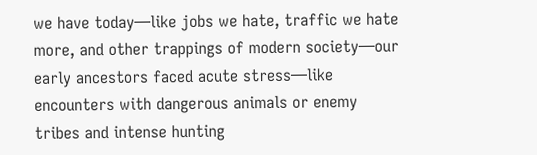we have today—like jobs we hate, traffic we hate more, and other trappings of modern society—our early ancestors faced acute stress—like encounters with dangerous animals or enemy tribes and intense hunting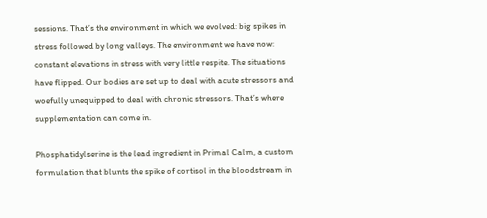sessions. That’s the environment in which we evolved: big spikes in stress followed by long valleys. The environment we have now: constant elevations in stress with very little respite. The situations have flipped. Our bodies are set up to deal with acute stressors and woefully unequipped to deal with chronic stressors. That’s where supplementation can come in.

Phosphatidylserine is the lead ingredient in Primal Calm, a custom formulation that blunts the spike of cortisol in the bloodstream in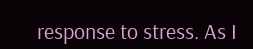response to stress. As I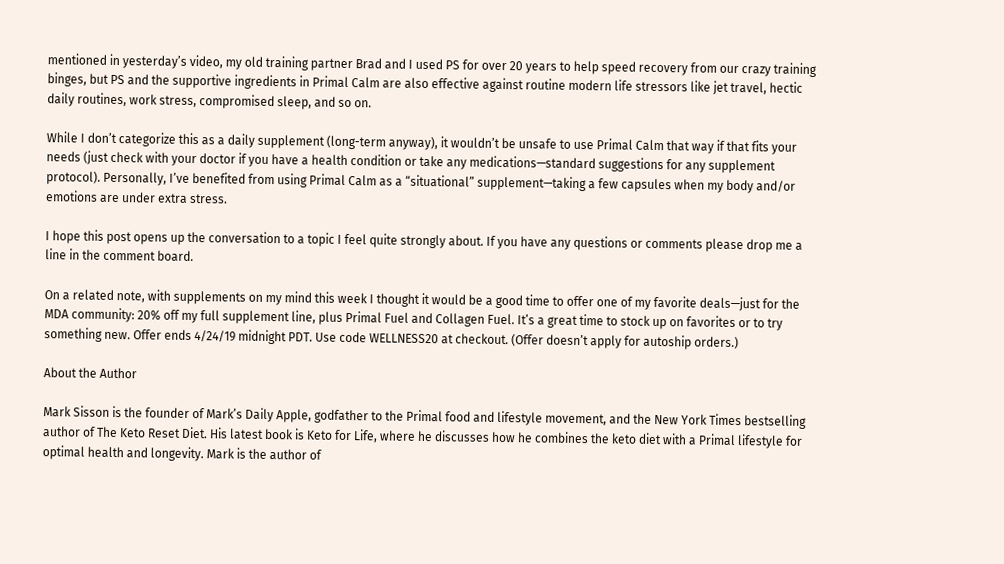mentioned in yesterday’s video, my old training partner Brad and I used PS for over 20 years to help speed recovery from our crazy training binges, but PS and the supportive ingredients in Primal Calm are also effective against routine modern life stressors like jet travel, hectic daily routines, work stress, compromised sleep, and so on.

While I don’t categorize this as a daily supplement (long-term anyway), it wouldn’t be unsafe to use Primal Calm that way if that fits your needs (just check with your doctor if you have a health condition or take any medications—standard suggestions for any supplement protocol). Personally, I’ve benefited from using Primal Calm as a “situational” supplement—taking a few capsules when my body and/or emotions are under extra stress.

I hope this post opens up the conversation to a topic I feel quite strongly about. If you have any questions or comments please drop me a line in the comment board.

On a related note, with supplements on my mind this week I thought it would be a good time to offer one of my favorite deals—just for the MDA community: 20% off my full supplement line, plus Primal Fuel and Collagen Fuel. It’s a great time to stock up on favorites or to try something new. Offer ends 4/24/19 midnight PDT. Use code WELLNESS20 at checkout. (Offer doesn’t apply for autoship orders.)

About the Author

Mark Sisson is the founder of Mark’s Daily Apple, godfather to the Primal food and lifestyle movement, and the New York Times bestselling author of The Keto Reset Diet. His latest book is Keto for Life, where he discusses how he combines the keto diet with a Primal lifestyle for optimal health and longevity. Mark is the author of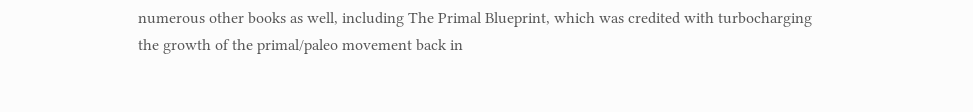numerous other books as well, including The Primal Blueprint, which was credited with turbocharging the growth of the primal/paleo movement back in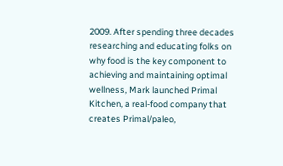2009. After spending three decades researching and educating folks on why food is the key component to achieving and maintaining optimal wellness, Mark launched Primal Kitchen, a real-food company that creates Primal/paleo,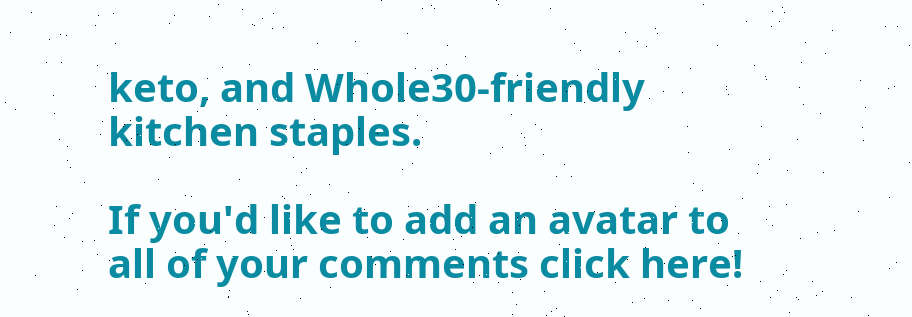keto, and Whole30-friendly kitchen staples.

If you'd like to add an avatar to all of your comments click here!